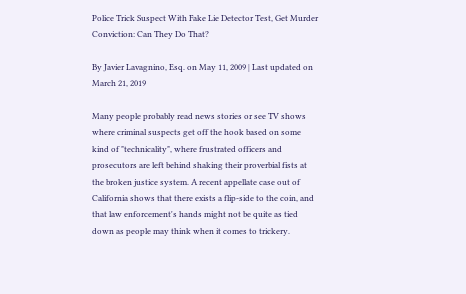Police Trick Suspect With Fake Lie Detector Test, Get Murder Conviction: Can They Do That?

By Javier Lavagnino, Esq. on May 11, 2009 | Last updated on March 21, 2019

Many people probably read news stories or see TV shows where criminal suspects get off the hook based on some kind of "technicality", where frustrated officers and prosecutors are left behind shaking their proverbial fists at the broken justice system. A recent appellate case out of California shows that there exists a flip-side to the coin, and that law enforcement's hands might not be quite as tied down as people may think when it comes to trickery.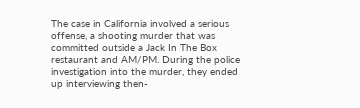The case in California involved a serious offense, a shooting murder that was committed outside a Jack In The Box restaurant and AM/PM. During the police investigation into the murder, they ended up interviewing then-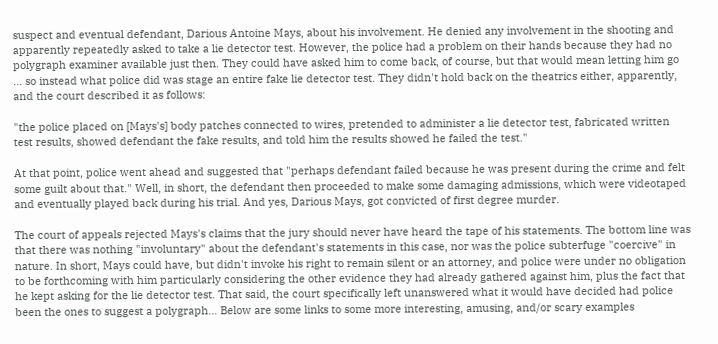suspect and eventual defendant, Darious Antoine Mays, about his involvement. He denied any involvement in the shooting and apparently repeatedly asked to take a lie detector test. However, the police had a problem on their hands because they had no polygraph examiner available just then. They could have asked him to come back, of course, but that would mean letting him go ... so instead what police did was stage an entire fake lie detector test. They didn't hold back on the theatrics either, apparently, and the court described it as follows:

"the police placed on [Mays's] body patches connected to wires, pretended to administer a lie detector test, fabricated written test results, showed defendant the fake results, and told him the results showed he failed the test."

At that point, police went ahead and suggested that "perhaps defendant failed because he was present during the crime and felt some guilt about that." Well, in short, the defendant then proceeded to make some damaging admissions, which were videotaped and eventually played back during his trial. And yes, Darious Mays, got convicted of first degree murder.

The court of appeals rejected Mays's claims that the jury should never have heard the tape of his statements. The bottom line was that there was nothing "involuntary" about the defendant's statements in this case, nor was the police subterfuge "coercive" in nature. In short, Mays could have, but didn't invoke his right to remain silent or an attorney, and police were under no obligation to be forthcoming with him particularly considering the other evidence they had already gathered against him, plus the fact that he kept asking for the lie detector test. That said, the court specifically left unanswered what it would have decided had police been the ones to suggest a polygraph... Below are some links to some more interesting, amusing, and/or scary examples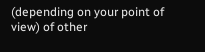(depending on your point of view) of other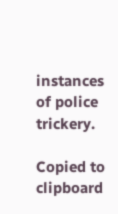instances of police trickery.

Copied to clipboard